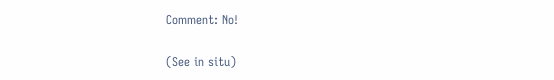Comment: No!

(See in situ)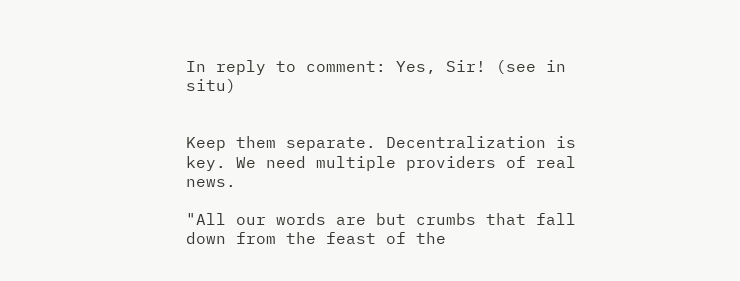In reply to comment: Yes, Sir! (see in situ)


Keep them separate. Decentralization is key. We need multiple providers of real news.

"All our words are but crumbs that fall down from the feast of the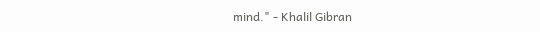mind." - Khalil Gibran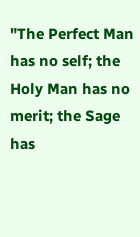"The Perfect Man has no self; the Holy Man has no merit; the Sage has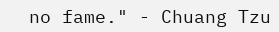no fame." - Chuang Tzu